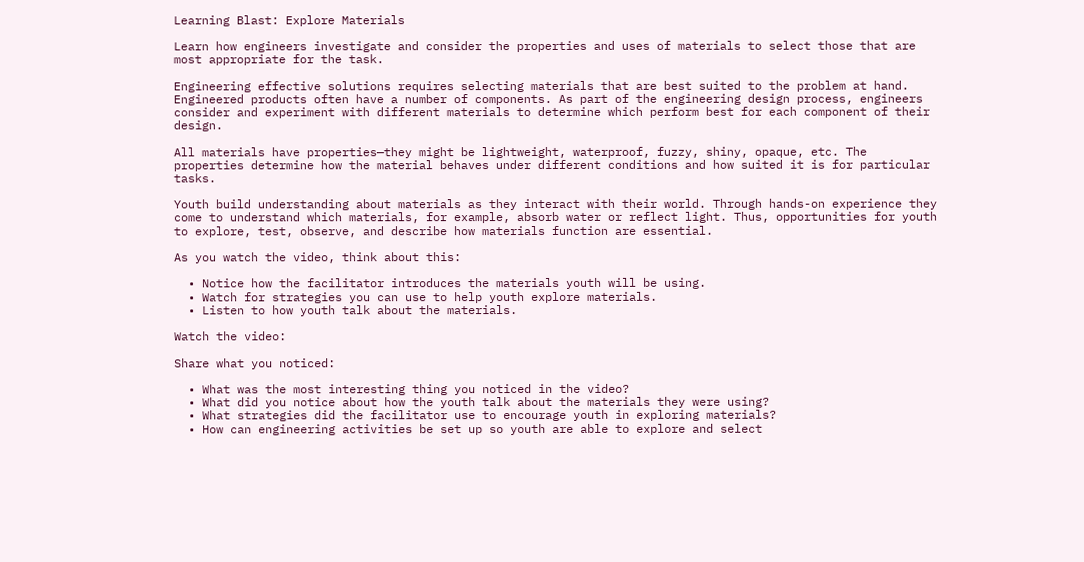Learning Blast: Explore Materials

Learn how engineers investigate and consider the properties and uses of materials to select those that are most appropriate for the task.

Engineering effective solutions requires selecting materials that are best suited to the problem at hand. Engineered products often have a number of components. As part of the engineering design process, engineers consider and experiment with different materials to determine which perform best for each component of their design.

All materials have properties—they might be lightweight, waterproof, fuzzy, shiny, opaque, etc. The properties determine how the material behaves under different conditions and how suited it is for particular tasks.

Youth build understanding about materials as they interact with their world. Through hands-on experience they come to understand which materials, for example, absorb water or reflect light. Thus, opportunities for youth to explore, test, observe, and describe how materials function are essential.

As you watch the video, think about this:

  • Notice how the facilitator introduces the materials youth will be using.
  • Watch for strategies you can use to help youth explore materials.
  • Listen to how youth talk about the materials.

Watch the video:

Share what you noticed:

  • What was the most interesting thing you noticed in the video?
  • What did you notice about how the youth talk about the materials they were using?
  • What strategies did the facilitator use to encourage youth in exploring materials?
  • How can engineering activities be set up so youth are able to explore and select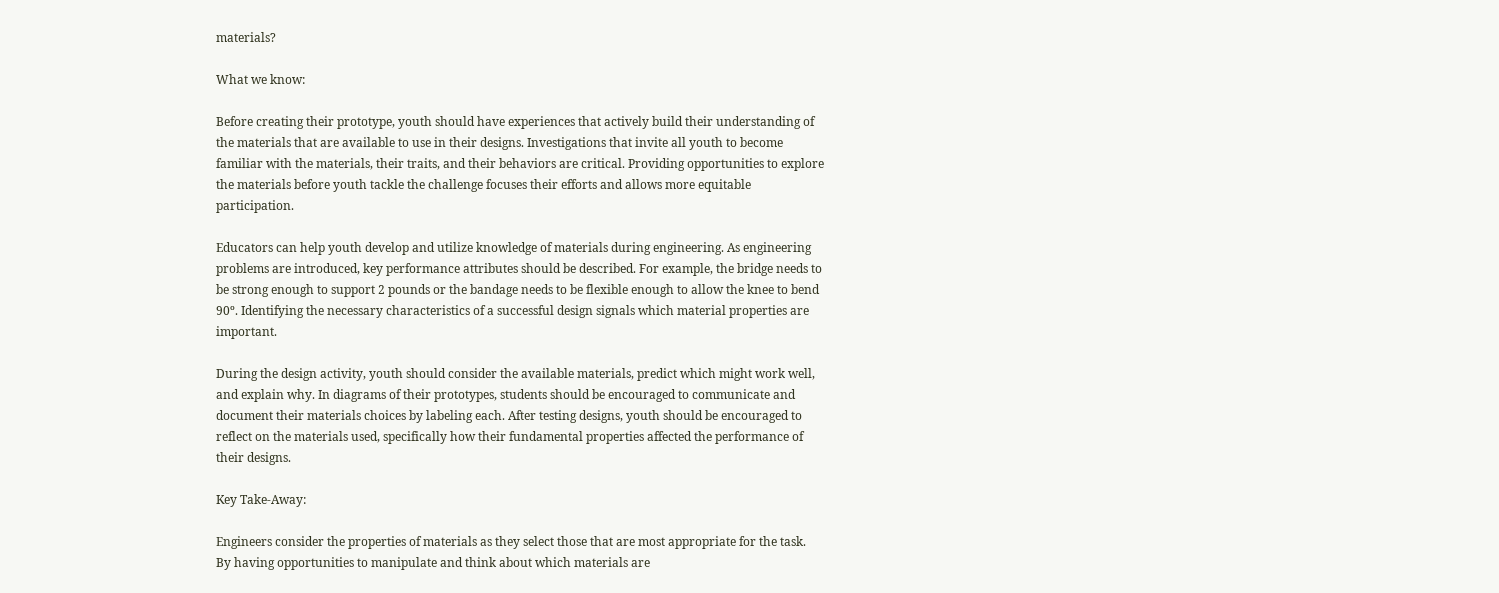materials?

What we know:

Before creating their prototype, youth should have experiences that actively build their understanding of the materials that are available to use in their designs. Investigations that invite all youth to become familiar with the materials, their traits, and their behaviors are critical. Providing opportunities to explore the materials before youth tackle the challenge focuses their efforts and allows more equitable participation.

Educators can help youth develop and utilize knowledge of materials during engineering. As engineering problems are introduced, key performance attributes should be described. For example, the bridge needs to be strong enough to support 2 pounds or the bandage needs to be flexible enough to allow the knee to bend 90º. Identifying the necessary characteristics of a successful design signals which material properties are important.

During the design activity, youth should consider the available materials, predict which might work well, and explain why. In diagrams of their prototypes, students should be encouraged to communicate and document their materials choices by labeling each. After testing designs, youth should be encouraged to reflect on the materials used, specifically how their fundamental properties affected the performance of their designs.

Key Take-Away:

Engineers consider the properties of materials as they select those that are most appropriate for the task.  By having opportunities to manipulate and think about which materials are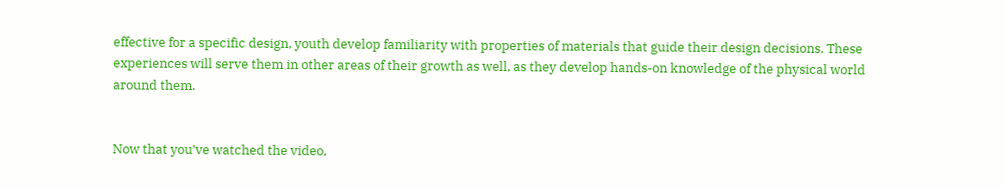effective for a specific design, youth develop familiarity with properties of materials that guide their design decisions. These experiences will serve them in other areas of their growth as well, as they develop hands-on knowledge of the physical world around them.


Now that you’ve watched the video,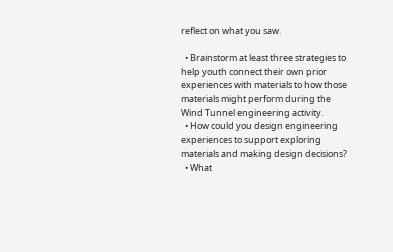reflect on what you saw.

  • Brainstorm at least three strategies to help youth connect their own prior experiences with materials to how those materials might perform during the Wind Tunnel engineering activity.
  • How could you design engineering experiences to support exploring materials and making design decisions?
  • What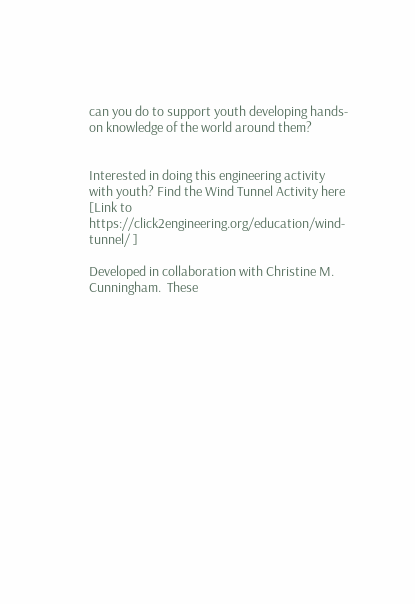can you do to support youth developing hands-on knowledge of the world around them?


Interested in doing this engineering activity with youth? Find the Wind Tunnel Activity here [Link to https://click2engineering.org/education/wind-tunnel/ ]

Developed in collaboration with Christine M. Cunningham.  These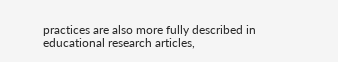practices are also more fully described in educational research articles,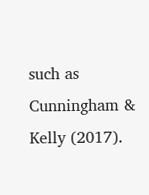such as Cunningham & Kelly (2017).